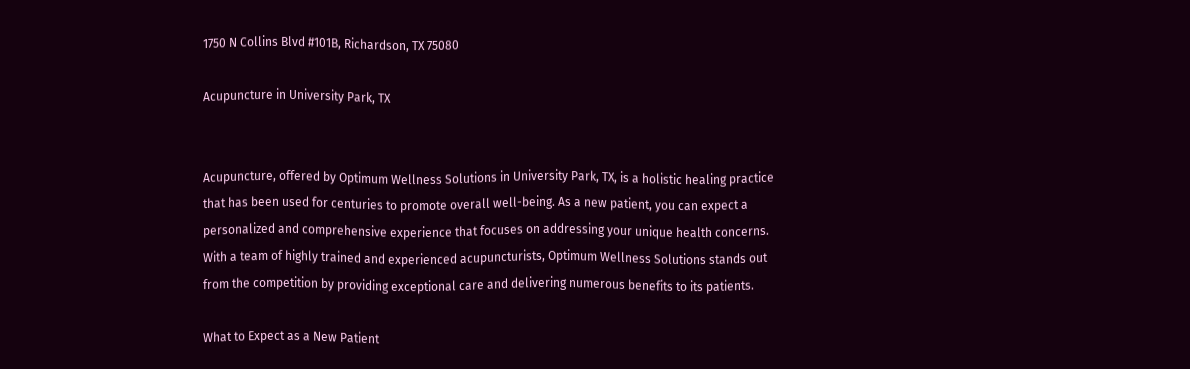1750 N Collins Blvd #101B, Richardson, TX 75080

Acupuncture in University Park, TX


Acupuncture, offered by Optimum Wellness Solutions in University Park, TX, is a holistic healing practice that has been used for centuries to promote overall well-being. As a new patient, you can expect a personalized and comprehensive experience that focuses on addressing your unique health concerns. With a team of highly trained and experienced acupuncturists, Optimum Wellness Solutions stands out from the competition by providing exceptional care and delivering numerous benefits to its patients.

What to Expect as a New Patient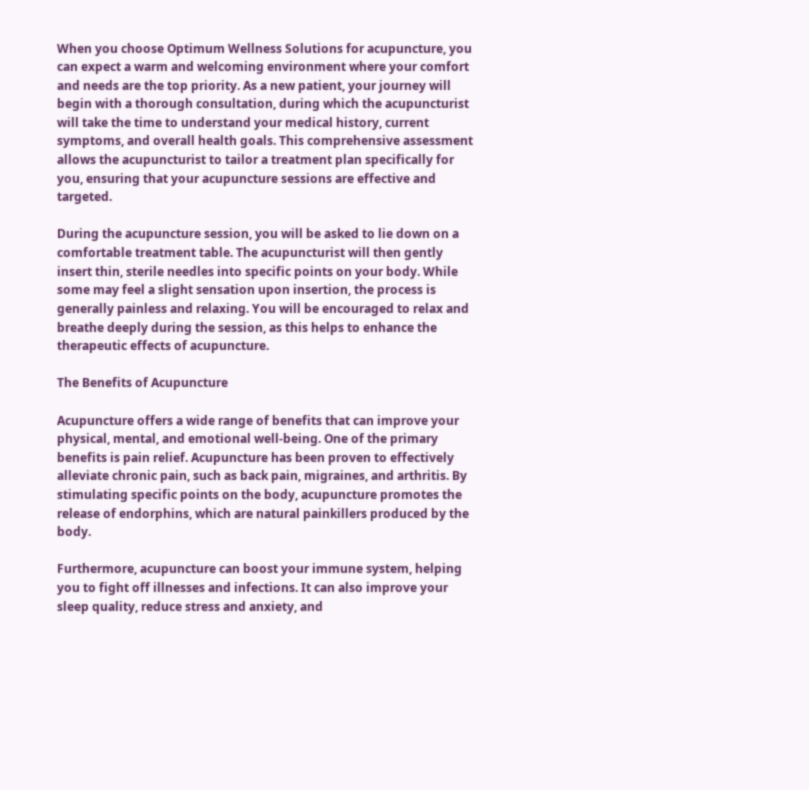When you choose Optimum Wellness Solutions for acupuncture, you can expect a warm and welcoming environment where your comfort and needs are the top priority. As a new patient, your journey will begin with a thorough consultation, during which the acupuncturist will take the time to understand your medical history, current symptoms, and overall health goals. This comprehensive assessment allows the acupuncturist to tailor a treatment plan specifically for you, ensuring that your acupuncture sessions are effective and targeted.

During the acupuncture session, you will be asked to lie down on a comfortable treatment table. The acupuncturist will then gently insert thin, sterile needles into specific points on your body. While some may feel a slight sensation upon insertion, the process is generally painless and relaxing. You will be encouraged to relax and breathe deeply during the session, as this helps to enhance the therapeutic effects of acupuncture.

The Benefits of Acupuncture

Acupuncture offers a wide range of benefits that can improve your physical, mental, and emotional well-being. One of the primary benefits is pain relief. Acupuncture has been proven to effectively alleviate chronic pain, such as back pain, migraines, and arthritis. By stimulating specific points on the body, acupuncture promotes the release of endorphins, which are natural painkillers produced by the body.

Furthermore, acupuncture can boost your immune system, helping you to fight off illnesses and infections. It can also improve your sleep quality, reduce stress and anxiety, and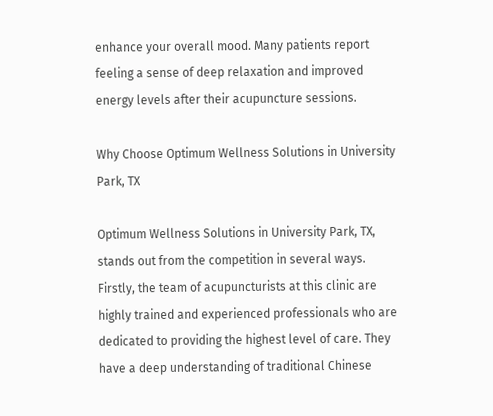enhance your overall mood. Many patients report feeling a sense of deep relaxation and improved energy levels after their acupuncture sessions.

Why Choose Optimum Wellness Solutions in University Park, TX

Optimum Wellness Solutions in University Park, TX, stands out from the competition in several ways. Firstly, the team of acupuncturists at this clinic are highly trained and experienced professionals who are dedicated to providing the highest level of care. They have a deep understanding of traditional Chinese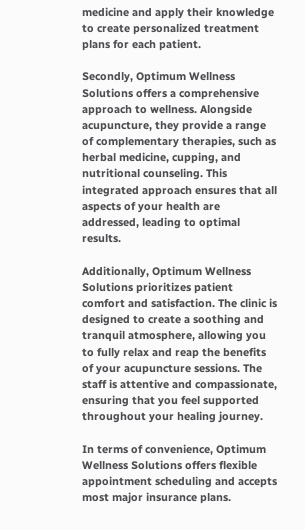medicine and apply their knowledge to create personalized treatment plans for each patient.

Secondly, Optimum Wellness Solutions offers a comprehensive approach to wellness. Alongside acupuncture, they provide a range of complementary therapies, such as herbal medicine, cupping, and nutritional counseling. This integrated approach ensures that all aspects of your health are addressed, leading to optimal results.

Additionally, Optimum Wellness Solutions prioritizes patient comfort and satisfaction. The clinic is designed to create a soothing and tranquil atmosphere, allowing you to fully relax and reap the benefits of your acupuncture sessions. The staff is attentive and compassionate, ensuring that you feel supported throughout your healing journey.

In terms of convenience, Optimum Wellness Solutions offers flexible appointment scheduling and accepts most major insurance plans.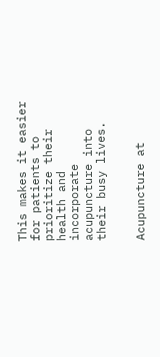This makes it easier for patients to prioritize their health and incorporate acupuncture into their busy lives.


Acupuncture at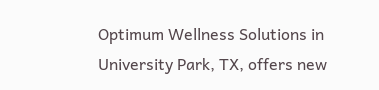Optimum Wellness Solutions in University Park, TX, offers new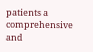patients a comprehensive and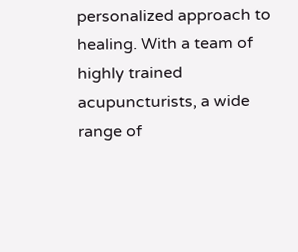personalized approach to healing. With a team of highly trained acupuncturists, a wide range of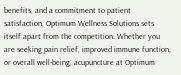benefits, and a commitment to patient satisfaction, Optimum Wellness Solutions sets itself apart from the competition. Whether you are seeking pain relief, improved immune function, or overall well-being, acupuncture at Optimum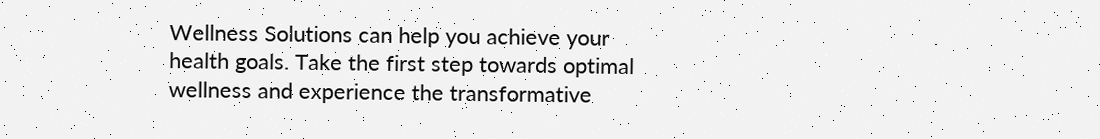Wellness Solutions can help you achieve your health goals. Take the first step towards optimal wellness and experience the transformative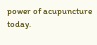power of acupuncture today.